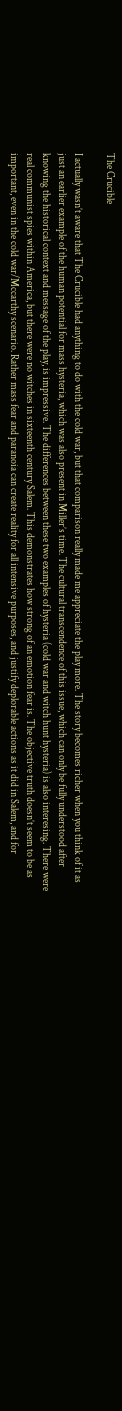The Crucible

I actually wasn’t aware that The Crucible had anything to do with the cold war, but that comparison really made me appreciate the play more. The story becomes richer when you think of it as just an earlier example of the human potential for mass hysteria, which was also present in Miller’s time. The cultural transcendence of this issue, which can only be fully understood after knowing the historical context and message of the play, is impressive. The differences between these two examples of hysteria (cold war and witch hunt hysteria) is also interesing. There were real communist spies within America, but there were no witches in sixteenth century Salem. This demonstrates how strong of an emotion fear is. The objective truth doesn’t seem to be as important, even in the cold war/Mccarthy scenario. Rather mass fear and paranoia can create reality for all intensive purposes, and justify deplorable actions as it did in Salem, and for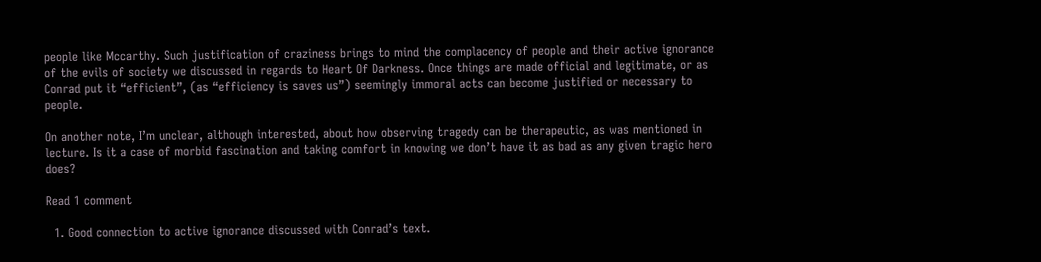people like Mccarthy. Such justification of craziness brings to mind the complacency of people and their active ignorance of the evils of society we discussed in regards to Heart Of Darkness. Once things are made official and legitimate, or as Conrad put it “efficient”, (as “efficiency is saves us”) seemingly immoral acts can become justified or necessary to people.

On another note, I’m unclear, although interested, about how observing tragedy can be therapeutic, as was mentioned in lecture. Is it a case of morbid fascination and taking comfort in knowing we don’t have it as bad as any given tragic hero does?

Read 1 comment

  1. Good connection to active ignorance discussed with Conrad’s text.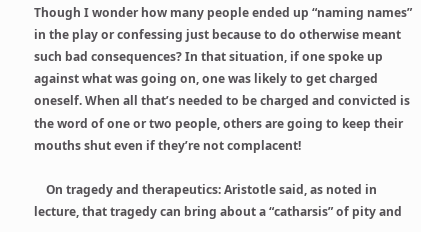Though I wonder how many people ended up “naming names” in the play or confessing just because to do otherwise meant such bad consequences? In that situation, if one spoke up against what was going on, one was likely to get charged oneself. When all that’s needed to be charged and convicted is the word of one or two people, others are going to keep their mouths shut even if they’re not complacent!

    On tragedy and therapeutics: Aristotle said, as noted in lecture, that tragedy can bring about a “catharsis” of pity and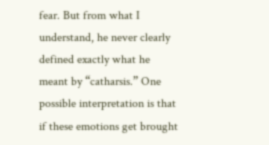fear. But from what I understand, he never clearly defined exactly what he meant by “catharsis.” One possible interpretation is that if these emotions get brought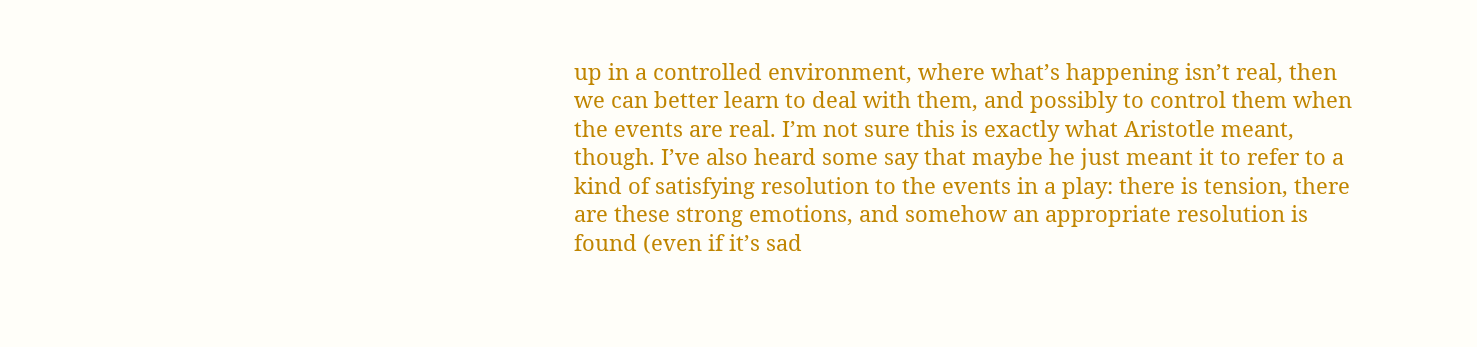up in a controlled environment, where what’s happening isn’t real, then we can better learn to deal with them, and possibly to control them when the events are real. I’m not sure this is exactly what Aristotle meant, though. I’ve also heard some say that maybe he just meant it to refer to a kind of satisfying resolution to the events in a play: there is tension, there are these strong emotions, and somehow an appropriate resolution is found (even if it’s sad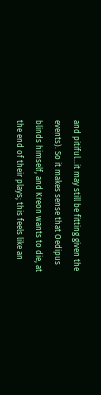and pitiful…it may still be fitting given the events). So it makes sense that Oedipus blinds himself, and Kreon wants to die, at the end of their plays; this feels like an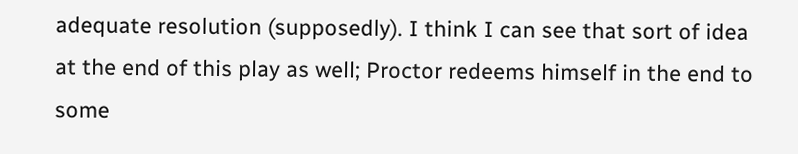adequate resolution (supposedly). I think I can see that sort of idea at the end of this play as well; Proctor redeems himself in the end to some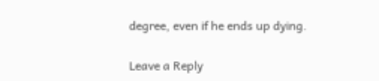degree, even if he ends up dying.

Leave a Reply